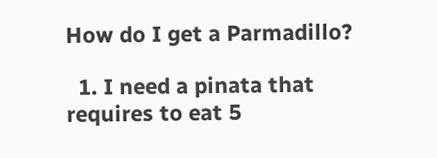How do I get a Parmadillo?

  1. I need a pinata that requires to eat 5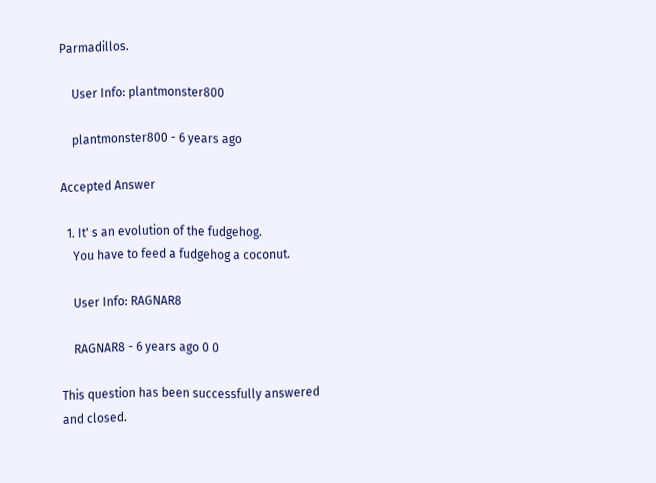Parmadillos.

    User Info: plantmonster800

    plantmonster800 - 6 years ago

Accepted Answer

  1. It' s an evolution of the fudgehog.
    You have to feed a fudgehog a coconut.

    User Info: RAGNAR8

    RAGNAR8 - 6 years ago 0 0

This question has been successfully answered and closed.